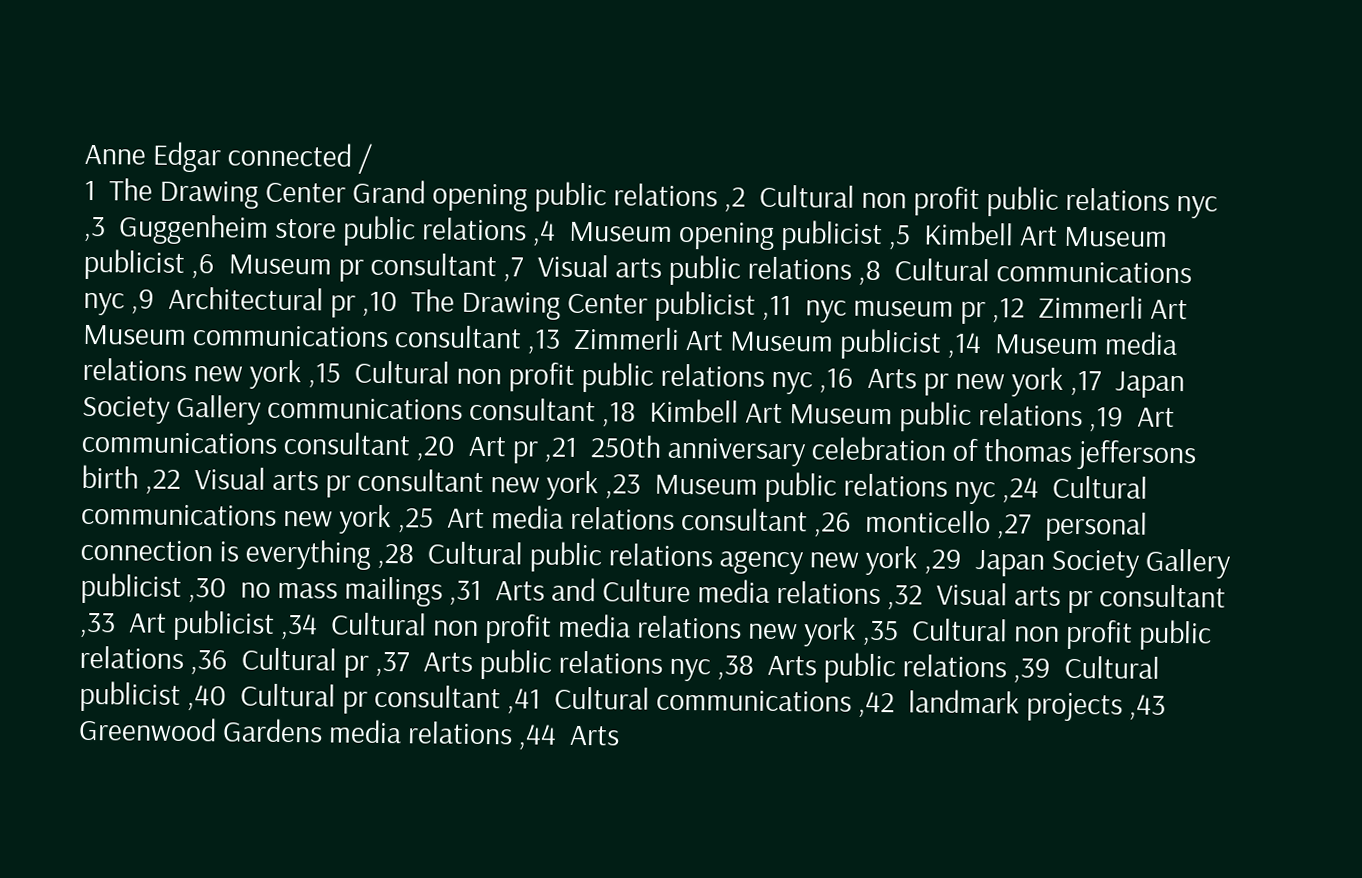Anne Edgar connected /
1  The Drawing Center Grand opening public relations ,2  Cultural non profit public relations nyc ,3  Guggenheim store public relations ,4  Museum opening publicist ,5  Kimbell Art Museum publicist ,6  Museum pr consultant ,7  Visual arts public relations ,8  Cultural communications nyc ,9  Architectural pr ,10  The Drawing Center publicist ,11  nyc museum pr ,12  Zimmerli Art Museum communications consultant ,13  Zimmerli Art Museum publicist ,14  Museum media relations new york ,15  Cultural non profit public relations nyc ,16  Arts pr new york ,17  Japan Society Gallery communications consultant ,18  Kimbell Art Museum public relations ,19  Art communications consultant ,20  Art pr ,21  250th anniversary celebration of thomas jeffersons birth ,22  Visual arts pr consultant new york ,23  Museum public relations nyc ,24  Cultural communications new york ,25  Art media relations consultant ,26  monticello ,27  personal connection is everything ,28  Cultural public relations agency new york ,29  Japan Society Gallery publicist ,30  no mass mailings ,31  Arts and Culture media relations ,32  Visual arts pr consultant ,33  Art publicist ,34  Cultural non profit media relations new york ,35  Cultural non profit public relations ,36  Cultural pr ,37  Arts public relations nyc ,38  Arts public relations ,39  Cultural publicist ,40  Cultural pr consultant ,41  Cultural communications ,42  landmark projects ,43  Greenwood Gardens media relations ,44  Arts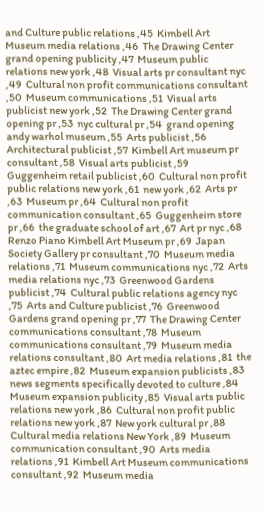and Culture public relations ,45  Kimbell Art Museum media relations ,46  The Drawing Center grand opening publicity ,47  Museum public relations new york ,48  Visual arts pr consultant nyc ,49  Cultural non profit communications consultant ,50  Museum communications ,51  Visual arts publicist new york ,52  The Drawing Center grand opening pr ,53  nyc cultural pr ,54  grand opening andy warhol museum ,55  Arts publicist ,56  Architectural publicist ,57  Kimbell Art museum pr consultant ,58  Visual arts publicist ,59  Guggenheim retail publicist ,60  Cultural non profit public relations new york ,61  new york ,62  Arts pr ,63  Museum pr ,64  Cultural non profit communication consultant ,65  Guggenheim store pr ,66  the graduate school of art ,67  Art pr nyc ,68  Renzo Piano Kimbell Art Museum pr ,69  Japan Society Gallery pr consultant ,70  Museum media relations ,71  Museum communications nyc ,72  Arts media relations nyc ,73  Greenwood Gardens publicist ,74  Cultural public relations agency nyc ,75  Arts and Culture publicist ,76  Greenwood Gardens grand opening pr ,77  The Drawing Center communications consultant ,78  Museum communications consultant ,79  Museum media relations consultant ,80  Art media relations ,81  the aztec empire ,82  Museum expansion publicists ,83  news segments specifically devoted to culture ,84  Museum expansion publicity ,85  Visual arts public relations new york ,86  Cultural non profit public relations new york ,87  New york cultural pr ,88  Cultural media relations New York ,89  Museum communication consultant ,90  Arts media relations ,91  Kimbell Art Museum communications consultant ,92  Museum media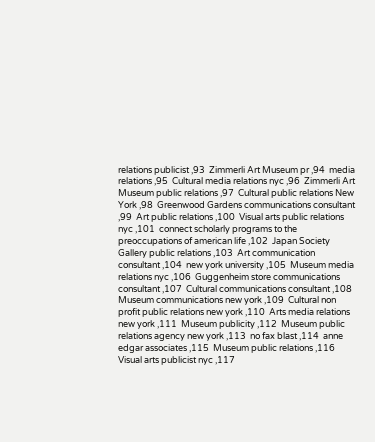relations publicist ,93  Zimmerli Art Museum pr ,94  media relations ,95  Cultural media relations nyc ,96  Zimmerli Art Museum public relations ,97  Cultural public relations New York ,98  Greenwood Gardens communications consultant ,99  Art public relations ,100  Visual arts public relations nyc ,101  connect scholarly programs to the preoccupations of american life ,102  Japan Society Gallery public relations ,103  Art communication consultant ,104  new york university ,105  Museum media relations nyc ,106  Guggenheim store communications consultant ,107  Cultural communications consultant ,108  Museum communications new york ,109  Cultural non profit public relations new york ,110  Arts media relations new york ,111  Museum publicity ,112  Museum public relations agency new york ,113  no fax blast ,114  anne edgar associates ,115  Museum public relations ,116  Visual arts publicist nyc ,117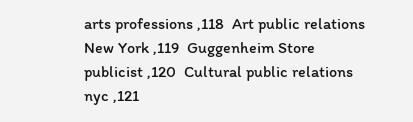arts professions ,118  Art public relations New York ,119  Guggenheim Store publicist ,120  Cultural public relations nyc ,121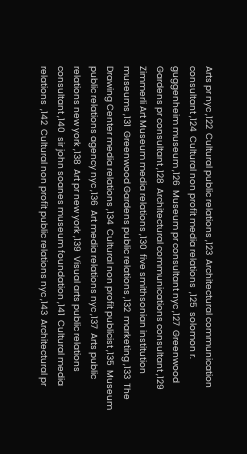Arts pr nyc ,122  Cultural public relations ,123  Architectural communication consultant ,124  Cultural non profit media relations  ,125  solomon r. guggenheim museum ,126  Museum pr consultant nyc ,127  Greenwood Gardens pr consultant ,128  Architectural communications consultant ,129  Zimmerli Art Museum media relations ,130  five smithsonian institution museums ,131  Greenwood Gardens public relations ,132  marketing ,133  The Drawing Center media relations ,134  Cultural non profit publicist ,135  Museum public relations agency nyc ,136  Art media relations nyc ,137  Arts public relations new york ,138  Art pr new york ,139  Visual arts public relations consultant ,140  sir john soanes museum foundation ,141  Cultural media relations  ,142  Cultural non profit public relations nyc ,143  Architectural pr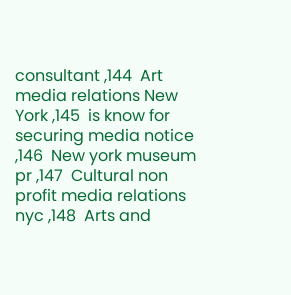consultant ,144  Art media relations New York ,145  is know for securing media notice ,146  New york museum pr ,147  Cultural non profit media relations nyc ,148  Arts and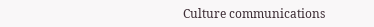Culture communications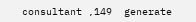consultant ,149  generate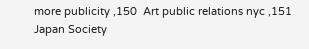more publicity ,150  Art public relations nyc ,151  Japan Society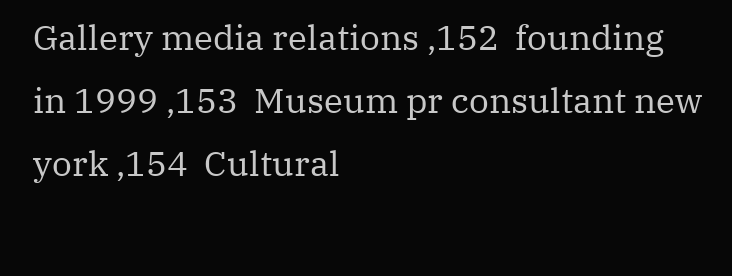Gallery media relations ,152  founding in 1999 ,153  Museum pr consultant new york ,154  Cultural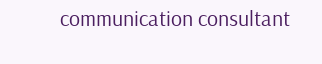communication consultant